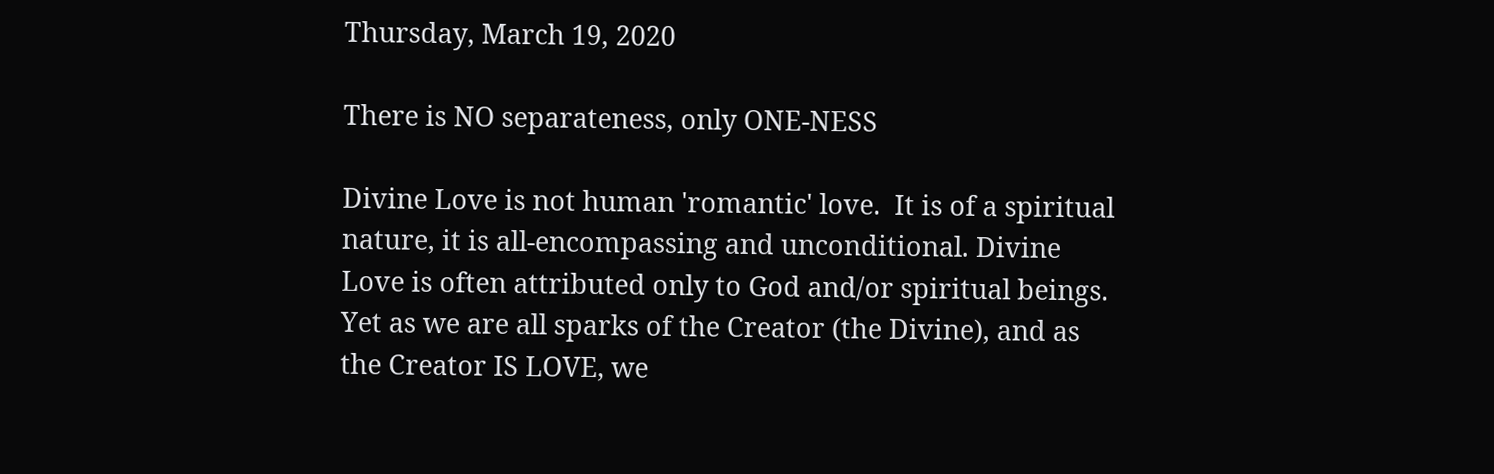Thursday, March 19, 2020

There is NO separateness, only ONE-NESS

Divine Love is not human 'romantic' love.  It is of a spiritual nature, it is all-encompassing and unconditional. Divine Love is often attributed only to God and/or spiritual beings.  Yet as we are all sparks of the Creator (the Divine), and as the Creator IS LOVE, we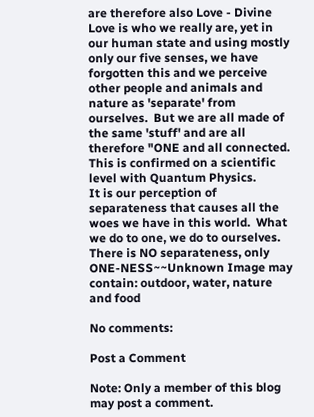are therefore also Love - Divine Love is who we really are, yet in our human state and using mostly only our five senses, we have forgotten this and we perceive other people and animals and nature as 'separate' from ourselves.  But we are all made of the same 'stuff' and are all therefore "ONE and all connected.  This is confirmed on a scientific level with Quantum Physics.
It is our perception of separateness that causes all the woes we have in this world.  What we do to one, we do to ourselves.  There is NO separateness, only ONE-NESS~~Unknown Image may contain: outdoor, water, nature and food

No comments:

Post a Comment

Note: Only a member of this blog may post a comment.